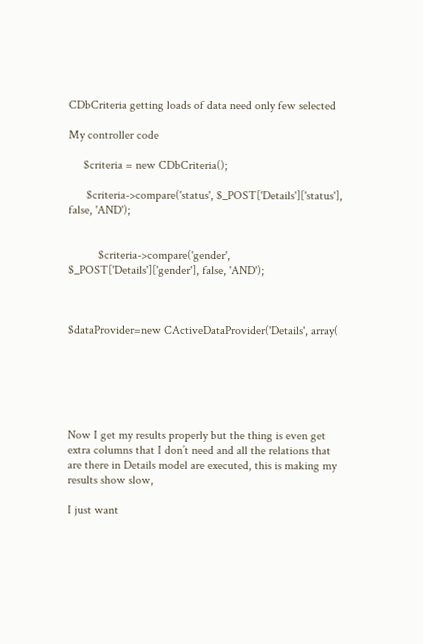CDbCriteria getting loads of data need only few selected

My controller code

     $criteria = new CDbCriteria();

      $criteria->compare('status', $_POST['Details']['status'], false, 'AND');


          $criteria->compare('gender',  $_POST['Details']['gender'], false, 'AND');



$dataProvider=new CActiveDataProvider('Details', array(






Now I get my results properly but the thing is even get extra columns that I don’t need and all the relations that are there in Details model are executed, this is making my results show slow,

I just want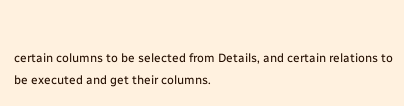certain columns to be selected from Details, and certain relations to be executed and get their columns.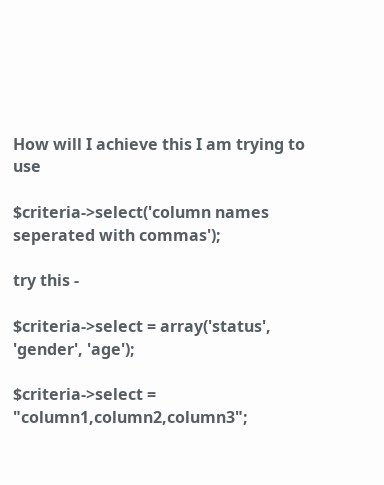How will I achieve this I am trying to use

$criteria->select('column names seperated with commas');

try this -

$criteria->select = array('status', 'gender', 'age');

$criteria->select = "column1,column2,column3";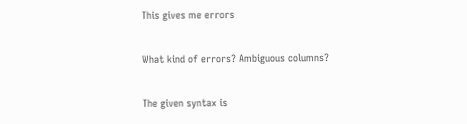This gives me errors

What kind of errors? Ambiguous columns?

The given syntax is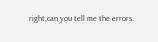right,can you tell me the errors.